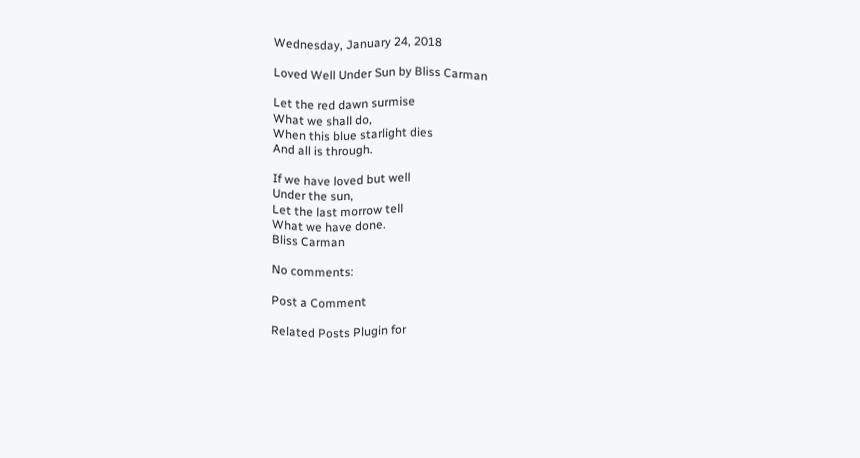Wednesday, January 24, 2018

Loved Well Under Sun by Bliss Carman

Let the red dawn surmise
What we shall do,
When this blue starlight dies
And all is through.

If we have loved but well
Under the sun,
Let the last morrow tell
What we have done.
Bliss Carman

No comments:

Post a Comment

Related Posts Plugin for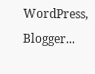WordPress, Blogger...